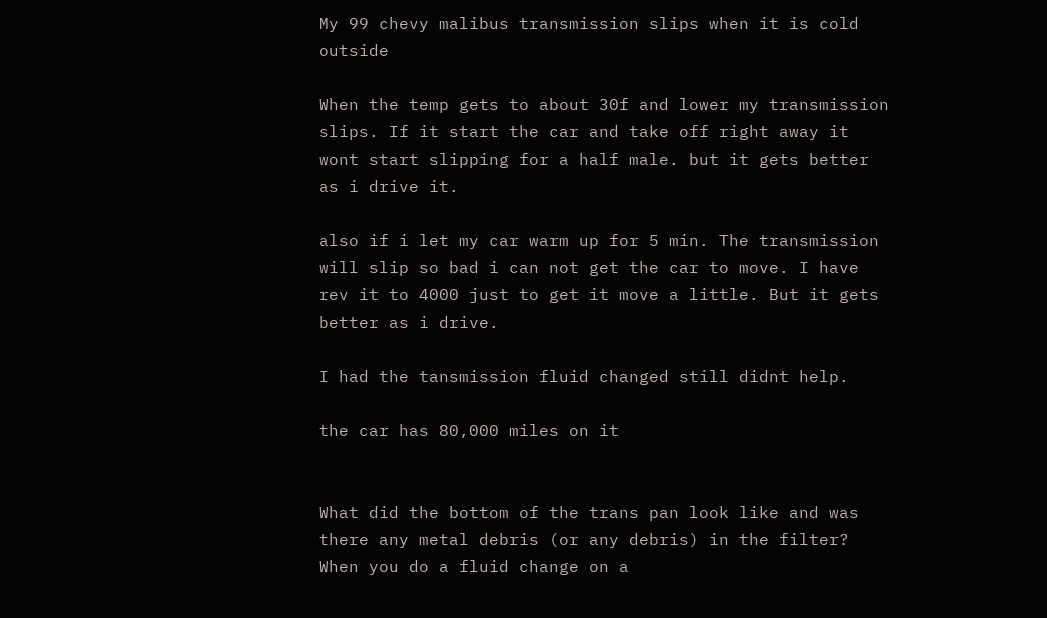My 99 chevy malibus transmission slips when it is cold outside

When the temp gets to about 30f and lower my transmission slips. If it start the car and take off right away it wont start slipping for a half male. but it gets better as i drive it.

also if i let my car warm up for 5 min. The transmission will slip so bad i can not get the car to move. I have rev it to 4000 just to get it move a little. But it gets better as i drive.

I had the tansmission fluid changed still didnt help.

the car has 80,000 miles on it


What did the bottom of the trans pan look like and was there any metal debris (or any debris) in the filter? When you do a fluid change on a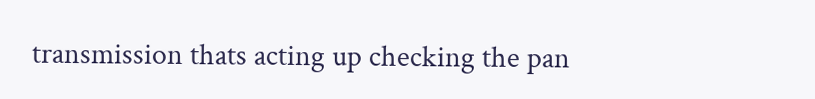transmission thats acting up checking the pan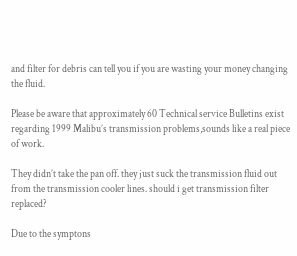and filter for debris can tell you if you are wasting your money changing the fluid.

Please be aware that approximately 60 Technical service Bulletins exist regarding 1999 Malibu’s transmission problems,sounds like a real piece of work.

They didn’t take the pan off. they just suck the transmission fluid out from the transmission cooler lines. should i get transmission filter replaced?

Due to the symptons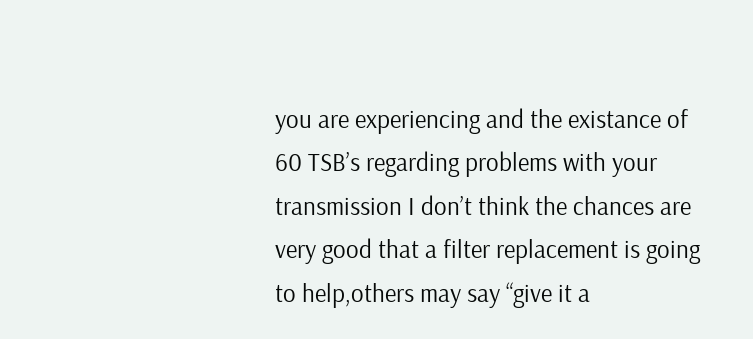you are experiencing and the existance of 60 TSB’s regarding problems with your transmission I don’t think the chances are very good that a filter replacement is going to help,others may say “give it a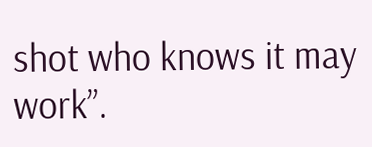shot who knows it may work”.